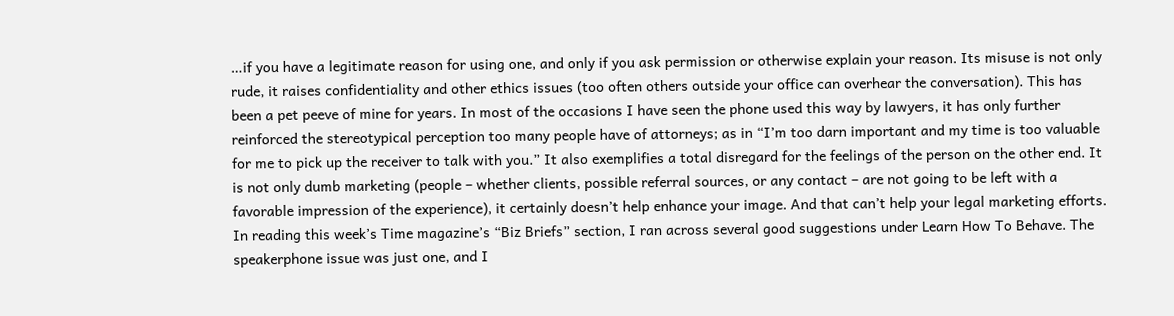…if you have a legitimate reason for using one, and only if you ask permission or otherwise explain your reason. Its misuse is not only rude, it raises confidentiality and other ethics issues (too often others outside your office can overhear the conversation). This has been a pet peeve of mine for years. In most of the occasions I have seen the phone used this way by lawyers, it has only further reinforced the stereotypical perception too many people have of attorneys; as in “I’m too darn important and my time is too valuable for me to pick up the receiver to talk with you.” It also exemplifies a total disregard for the feelings of the person on the other end. It is not only dumb marketing (people – whether clients, possible referral sources, or any contact – are not going to be left with a favorable impression of the experience), it certainly doesn’t help enhance your image. And that can’t help your legal marketing efforts.
In reading this week’s Time magazine’s “Biz Briefs” section, I ran across several good suggestions under Learn How To Behave. The speakerphone issue was just one, and I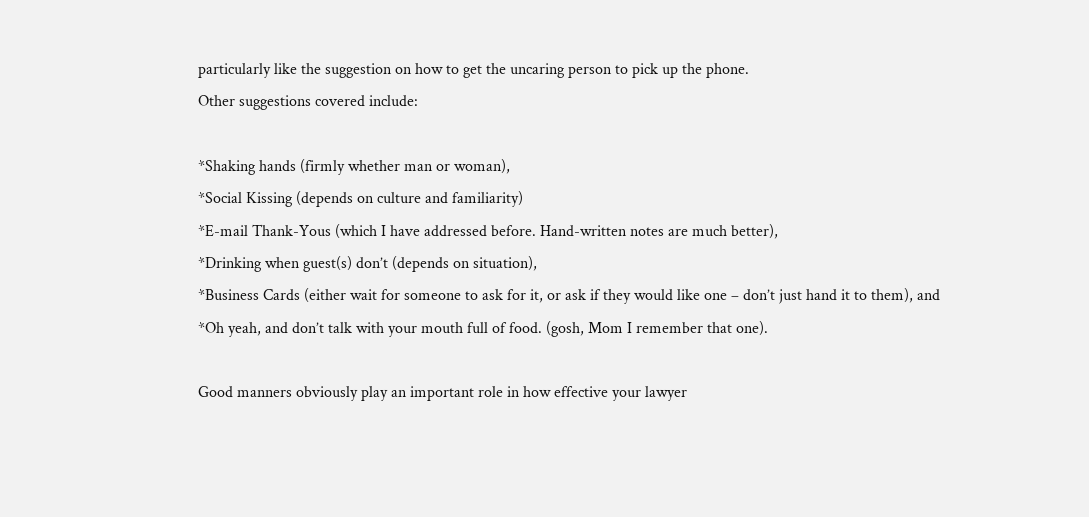particularly like the suggestion on how to get the uncaring person to pick up the phone.
Other suggestions covered include:

*Shaking hands (firmly whether man or woman),
*Social Kissing (depends on culture and familiarity)
*E-mail Thank-Yous (which I have addressed before. Hand-written notes are much better),
*Drinking when guest(s) don’t (depends on situation),
*Business Cards (either wait for someone to ask for it, or ask if they would like one – don’t just hand it to them), and
*Oh yeah, and don’t talk with your mouth full of food. (gosh, Mom I remember that one).

Good manners obviously play an important role in how effective your lawyer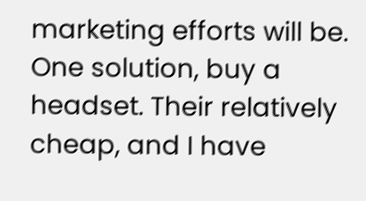marketing efforts will be. One solution, buy a headset. Their relatively cheap, and I have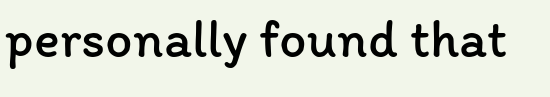personally found that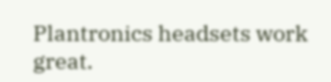Plantronics headsets work great.